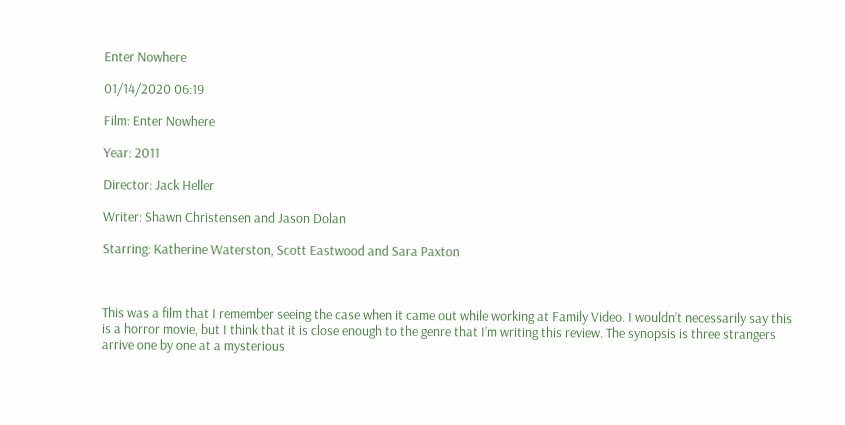Enter Nowhere

01/14/2020 06:19

Film: Enter Nowhere

Year: 2011

Director: Jack Heller

Writer: Shawn Christensen and Jason Dolan

Starring: Katherine Waterston, Scott Eastwood and Sara Paxton



This was a film that I remember seeing the case when it came out while working at Family Video. I wouldn’t necessarily say this is a horror movie, but I think that it is close enough to the genre that I’m writing this review. The synopsis is three strangers arrive one by one at a mysterious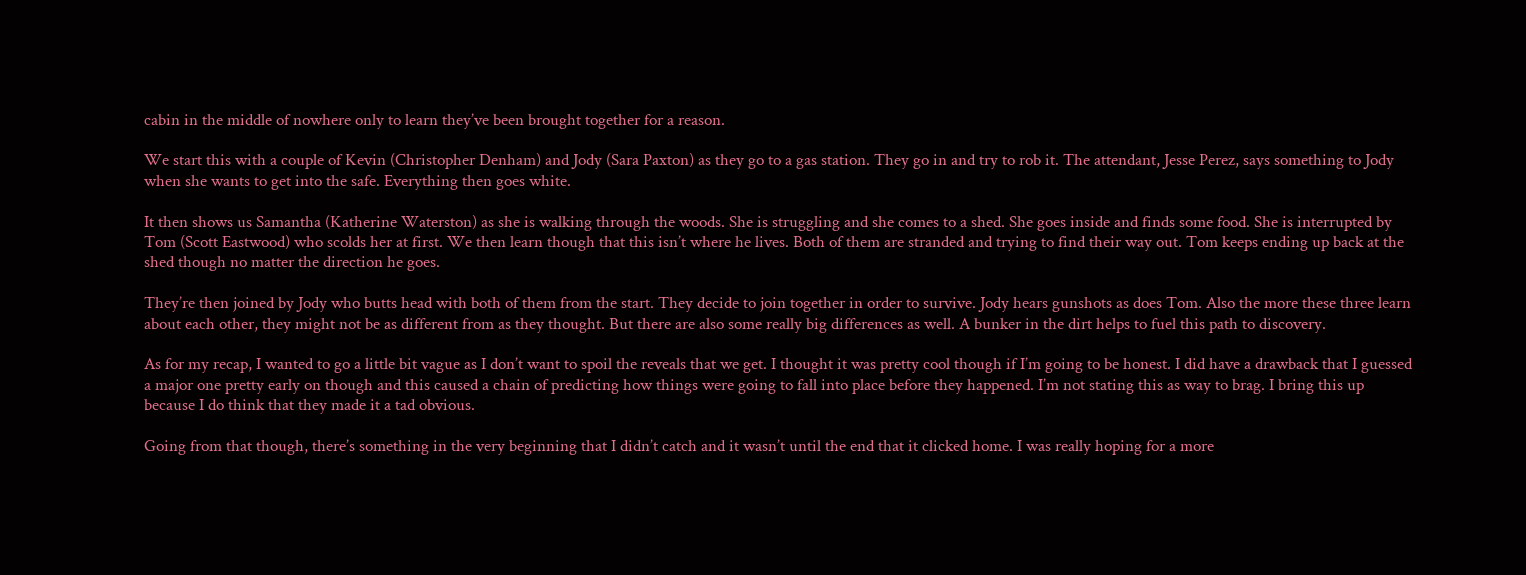cabin in the middle of nowhere only to learn they’ve been brought together for a reason.

We start this with a couple of Kevin (Christopher Denham) and Jody (Sara Paxton) as they go to a gas station. They go in and try to rob it. The attendant, Jesse Perez, says something to Jody when she wants to get into the safe. Everything then goes white.

It then shows us Samantha (Katherine Waterston) as she is walking through the woods. She is struggling and she comes to a shed. She goes inside and finds some food. She is interrupted by Tom (Scott Eastwood) who scolds her at first. We then learn though that this isn’t where he lives. Both of them are stranded and trying to find their way out. Tom keeps ending up back at the shed though no matter the direction he goes.

They’re then joined by Jody who butts head with both of them from the start. They decide to join together in order to survive. Jody hears gunshots as does Tom. Also the more these three learn about each other, they might not be as different from as they thought. But there are also some really big differences as well. A bunker in the dirt helps to fuel this path to discovery.

As for my recap, I wanted to go a little bit vague as I don’t want to spoil the reveals that we get. I thought it was pretty cool though if I’m going to be honest. I did have a drawback that I guessed a major one pretty early on though and this caused a chain of predicting how things were going to fall into place before they happened. I’m not stating this as way to brag. I bring this up because I do think that they made it a tad obvious.

Going from that though, there’s something in the very beginning that I didn’t catch and it wasn’t until the end that it clicked home. I was really hoping for a more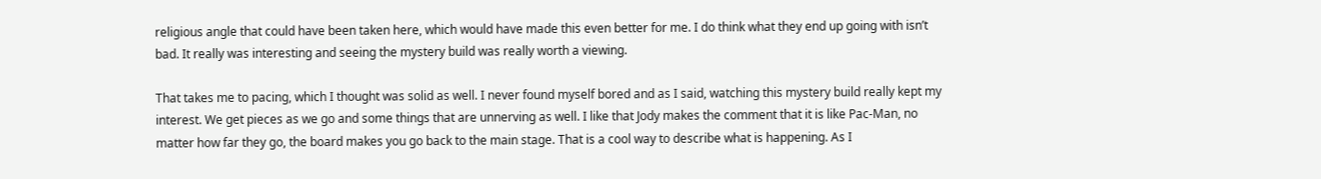religious angle that could have been taken here, which would have made this even better for me. I do think what they end up going with isn’t bad. It really was interesting and seeing the mystery build was really worth a viewing.

That takes me to pacing, which I thought was solid as well. I never found myself bored and as I said, watching this mystery build really kept my interest. We get pieces as we go and some things that are unnerving as well. I like that Jody makes the comment that it is like Pac-Man, no matter how far they go, the board makes you go back to the main stage. That is a cool way to describe what is happening. As I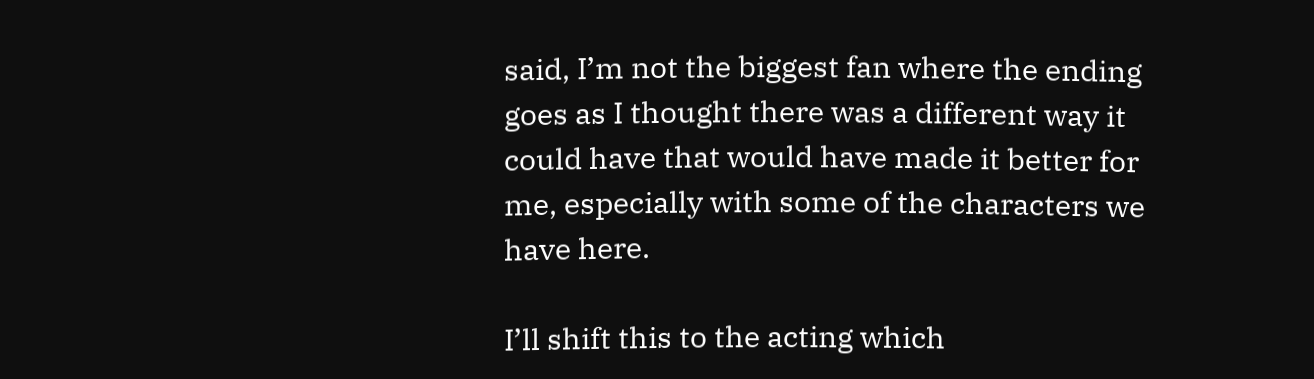said, I’m not the biggest fan where the ending goes as I thought there was a different way it could have that would have made it better for me, especially with some of the characters we have here.

I’ll shift this to the acting which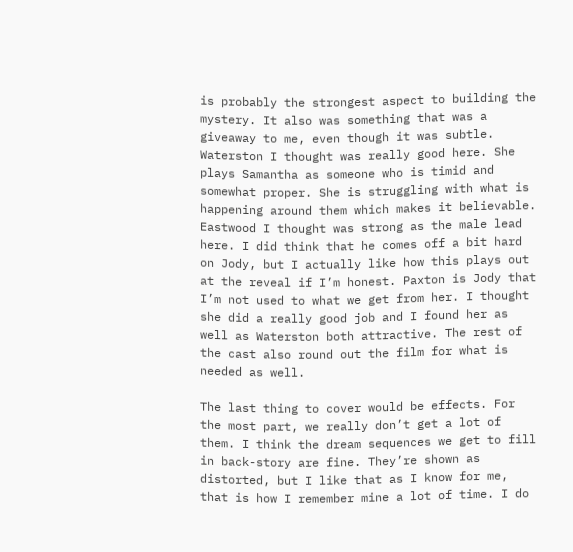is probably the strongest aspect to building the mystery. It also was something that was a giveaway to me, even though it was subtle. Waterston I thought was really good here. She plays Samantha as someone who is timid and somewhat proper. She is struggling with what is happening around them which makes it believable. Eastwood I thought was strong as the male lead here. I did think that he comes off a bit hard on Jody, but I actually like how this plays out at the reveal if I’m honest. Paxton is Jody that I’m not used to what we get from her. I thought she did a really good job and I found her as well as Waterston both attractive. The rest of the cast also round out the film for what is needed as well.

The last thing to cover would be effects. For the most part, we really don’t get a lot of them. I think the dream sequences we get to fill in back-story are fine. They’re shown as distorted, but I like that as I know for me, that is how I remember mine a lot of time. I do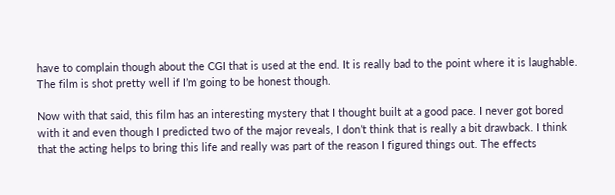have to complain though about the CGI that is used at the end. It is really bad to the point where it is laughable. The film is shot pretty well if I’m going to be honest though.

Now with that said, this film has an interesting mystery that I thought built at a good pace. I never got bored with it and even though I predicted two of the major reveals, I don’t think that is really a bit drawback. I think that the acting helps to bring this life and really was part of the reason I figured things out. The effects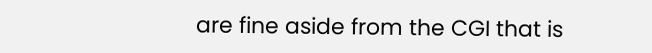are fine aside from the CGI that is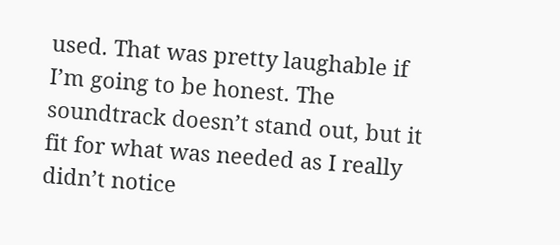used. That was pretty laughable if I’m going to be honest. The soundtrack doesn’t stand out, but it fit for what was needed as I really didn’t notice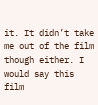it. It didn’t take me out of the film though either. I would say this film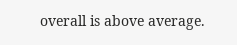overall is above average.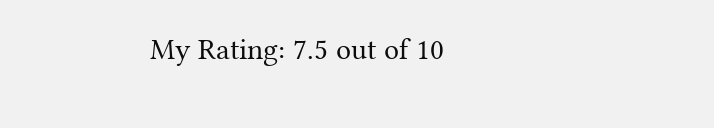My Rating: 7.5 out of 10